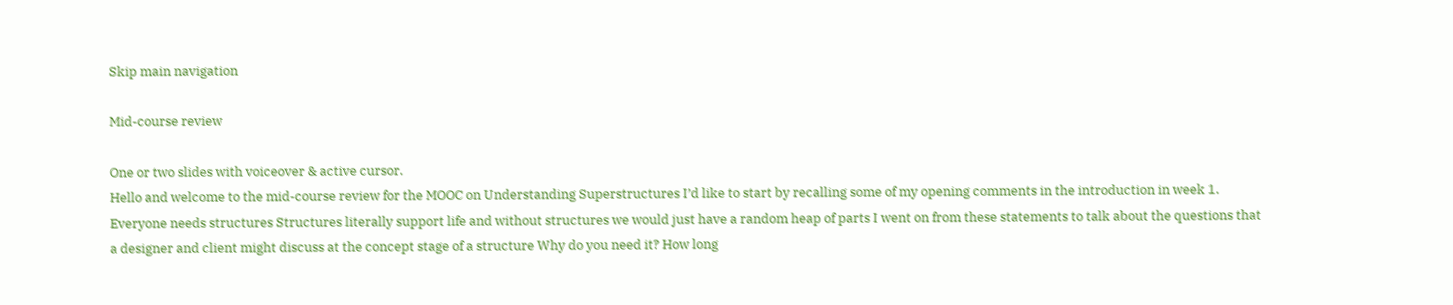Skip main navigation

Mid-course review

One or two slides with voiceover & active cursor.
Hello and welcome to the mid-course review for the MOOC on Understanding Superstructures I’d like to start by recalling some of my opening comments in the introduction in week 1. Everyone needs structures Structures literally support life and without structures we would just have a random heap of parts I went on from these statements to talk about the questions that a designer and client might discuss at the concept stage of a structure Why do you need it? How long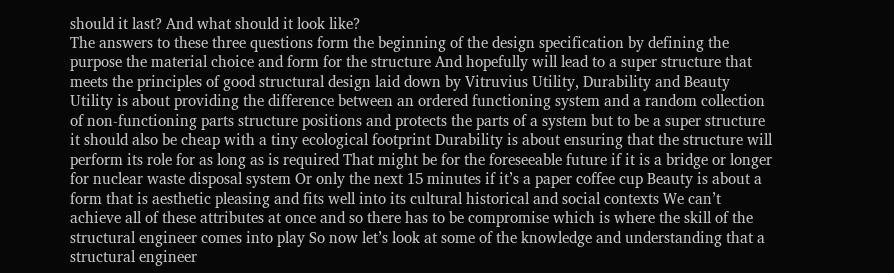should it last? And what should it look like?
The answers to these three questions form the beginning of the design specification by defining the purpose the material choice and form for the structure And hopefully will lead to a super structure that meets the principles of good structural design laid down by Vitruvius Utility, Durability and Beauty Utility is about providing the difference between an ordered functioning system and a random collection of non-functioning parts structure positions and protects the parts of a system but to be a super structure it should also be cheap with a tiny ecological footprint Durability is about ensuring that the structure will perform its role for as long as is required That might be for the foreseeable future if it is a bridge or longer for nuclear waste disposal system Or only the next 15 minutes if it’s a paper coffee cup Beauty is about a form that is aesthetic pleasing and fits well into its cultural historical and social contexts We can’t achieve all of these attributes at once and so there has to be compromise which is where the skill of the structural engineer comes into play So now let’s look at some of the knowledge and understanding that a structural engineer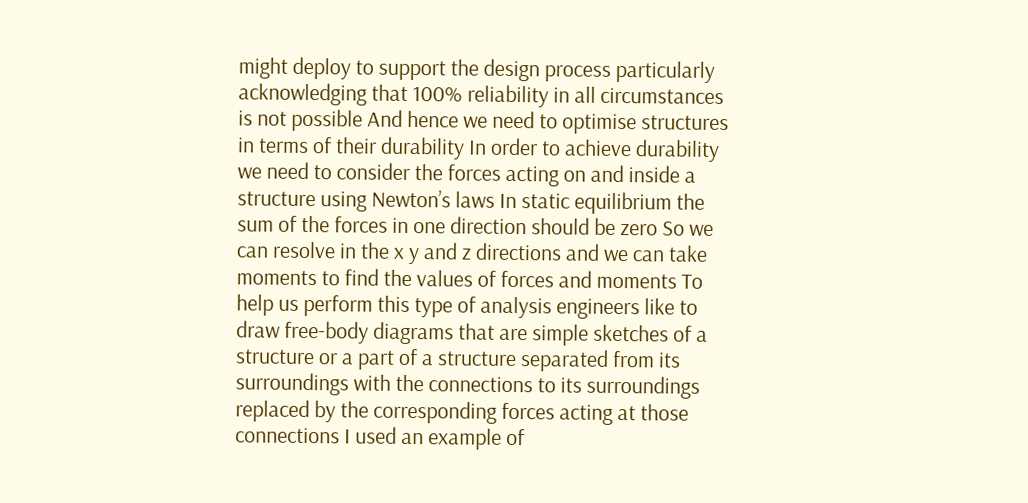might deploy to support the design process particularly acknowledging that 100% reliability in all circumstances is not possible And hence we need to optimise structures in terms of their durability In order to achieve durability we need to consider the forces acting on and inside a structure using Newton’s laws In static equilibrium the sum of the forces in one direction should be zero So we can resolve in the x y and z directions and we can take moments to find the values of forces and moments To help us perform this type of analysis engineers like to draw free-body diagrams that are simple sketches of a structure or a part of a structure separated from its surroundings with the connections to its surroundings replaced by the corresponding forces acting at those connections I used an example of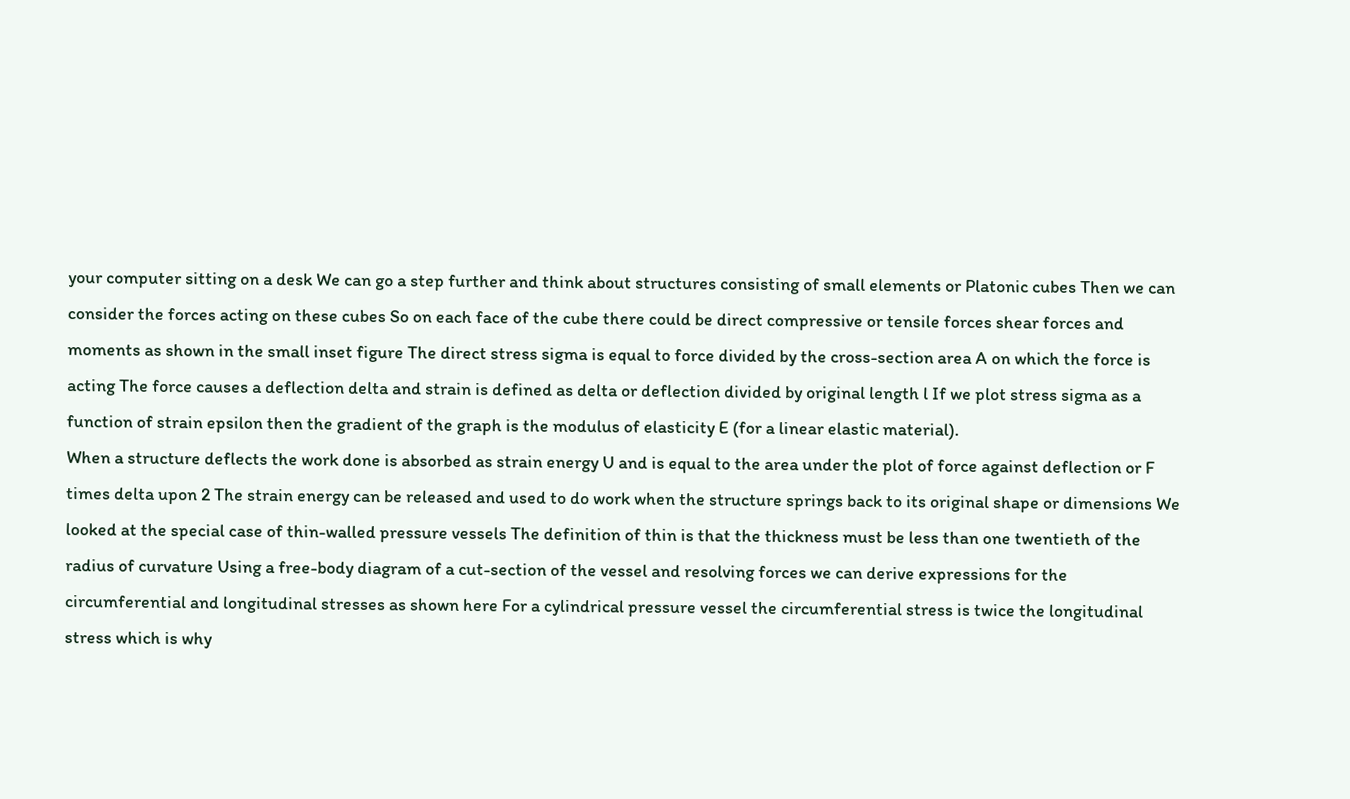your computer sitting on a desk We can go a step further and think about structures consisting of small elements or Platonic cubes Then we can consider the forces acting on these cubes So on each face of the cube there could be direct compressive or tensile forces shear forces and moments as shown in the small inset figure The direct stress sigma is equal to force divided by the cross-section area A on which the force is acting The force causes a deflection delta and strain is defined as delta or deflection divided by original length l If we plot stress sigma as a function of strain epsilon then the gradient of the graph is the modulus of elasticity E (for a linear elastic material).
When a structure deflects the work done is absorbed as strain energy U and is equal to the area under the plot of force against deflection or F times delta upon 2 The strain energy can be released and used to do work when the structure springs back to its original shape or dimensions We looked at the special case of thin-walled pressure vessels The definition of thin is that the thickness must be less than one twentieth of the radius of curvature Using a free-body diagram of a cut-section of the vessel and resolving forces we can derive expressions for the circumferential and longitudinal stresses as shown here For a cylindrical pressure vessel the circumferential stress is twice the longitudinal stress which is why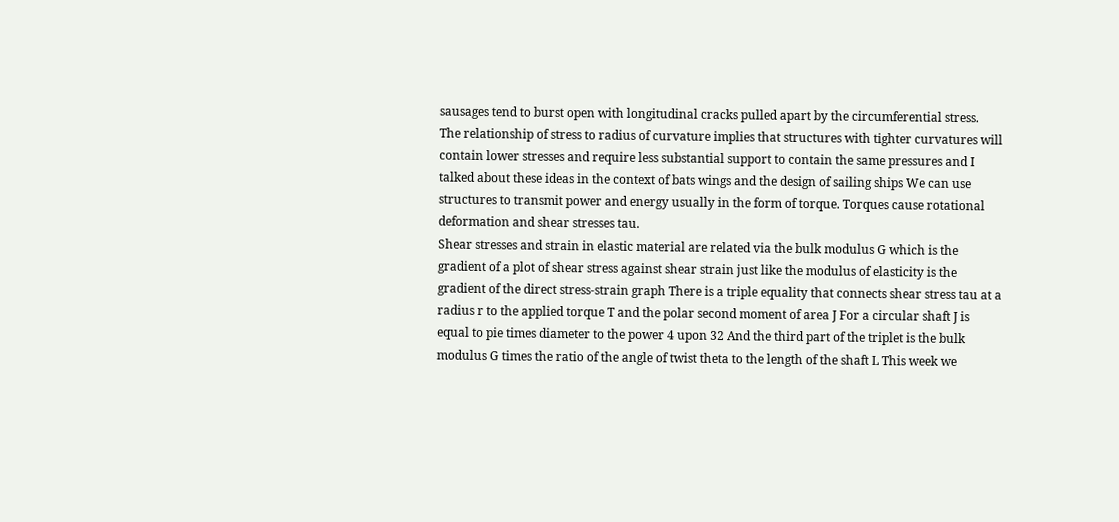sausages tend to burst open with longitudinal cracks pulled apart by the circumferential stress.
The relationship of stress to radius of curvature implies that structures with tighter curvatures will contain lower stresses and require less substantial support to contain the same pressures and I talked about these ideas in the context of bats wings and the design of sailing ships We can use structures to transmit power and energy usually in the form of torque. Torques cause rotational deformation and shear stresses tau.
Shear stresses and strain in elastic material are related via the bulk modulus G which is the gradient of a plot of shear stress against shear strain just like the modulus of elasticity is the gradient of the direct stress-strain graph There is a triple equality that connects shear stress tau at a radius r to the applied torque T and the polar second moment of area J For a circular shaft J is equal to pie times diameter to the power 4 upon 32 And the third part of the triplet is the bulk modulus G times the ratio of the angle of twist theta to the length of the shaft L This week we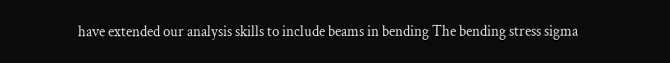have extended our analysis skills to include beams in bending The bending stress sigma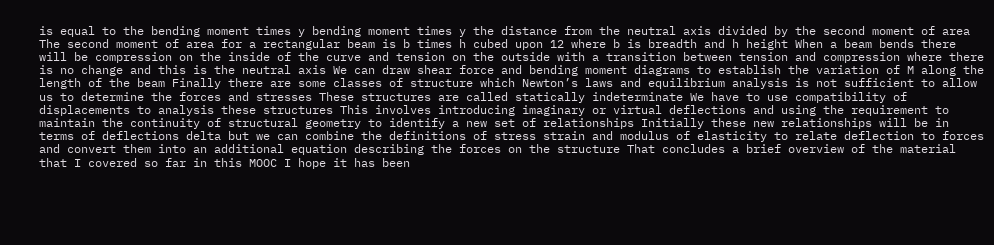is equal to the bending moment times y bending moment times y the distance from the neutral axis divided by the second moment of area The second moment of area for a rectangular beam is b times h cubed upon 12 where b is breadth and h height When a beam bends there will be compression on the inside of the curve and tension on the outside with a transition between tension and compression where there is no change and this is the neutral axis We can draw shear force and bending moment diagrams to establish the variation of M along the length of the beam Finally there are some classes of structure which Newton’s laws and equilibrium analysis is not sufficient to allow us to determine the forces and stresses These structures are called statically indeterminate We have to use compatibility of displacements to analysis these structures This involves introducing imaginary or virtual deflections and using the requirement to maintain the continuity of structural geometry to identify a new set of relationships Initially these new relationships will be in terms of deflections delta but we can combine the definitions of stress strain and modulus of elasticity to relate deflection to forces and convert them into an additional equation describing the forces on the structure That concludes a brief overview of the material that I covered so far in this MOOC I hope it has been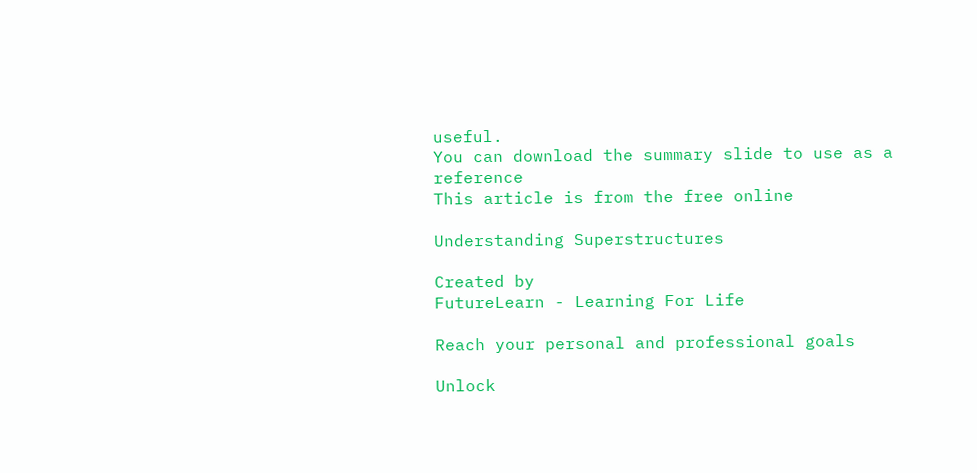useful.
You can download the summary slide to use as a reference
This article is from the free online

Understanding Superstructures

Created by
FutureLearn - Learning For Life

Reach your personal and professional goals

Unlock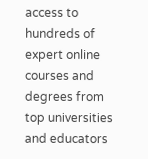access to hundreds of expert online courses and degrees from top universities and educators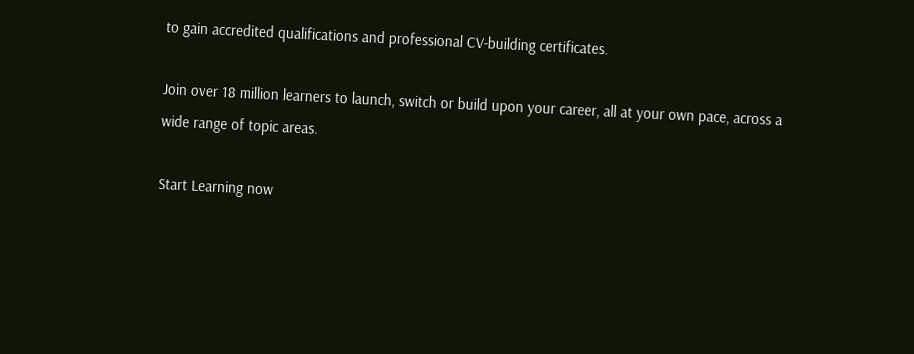to gain accredited qualifications and professional CV-building certificates.

Join over 18 million learners to launch, switch or build upon your career, all at your own pace, across a wide range of topic areas.

Start Learning now